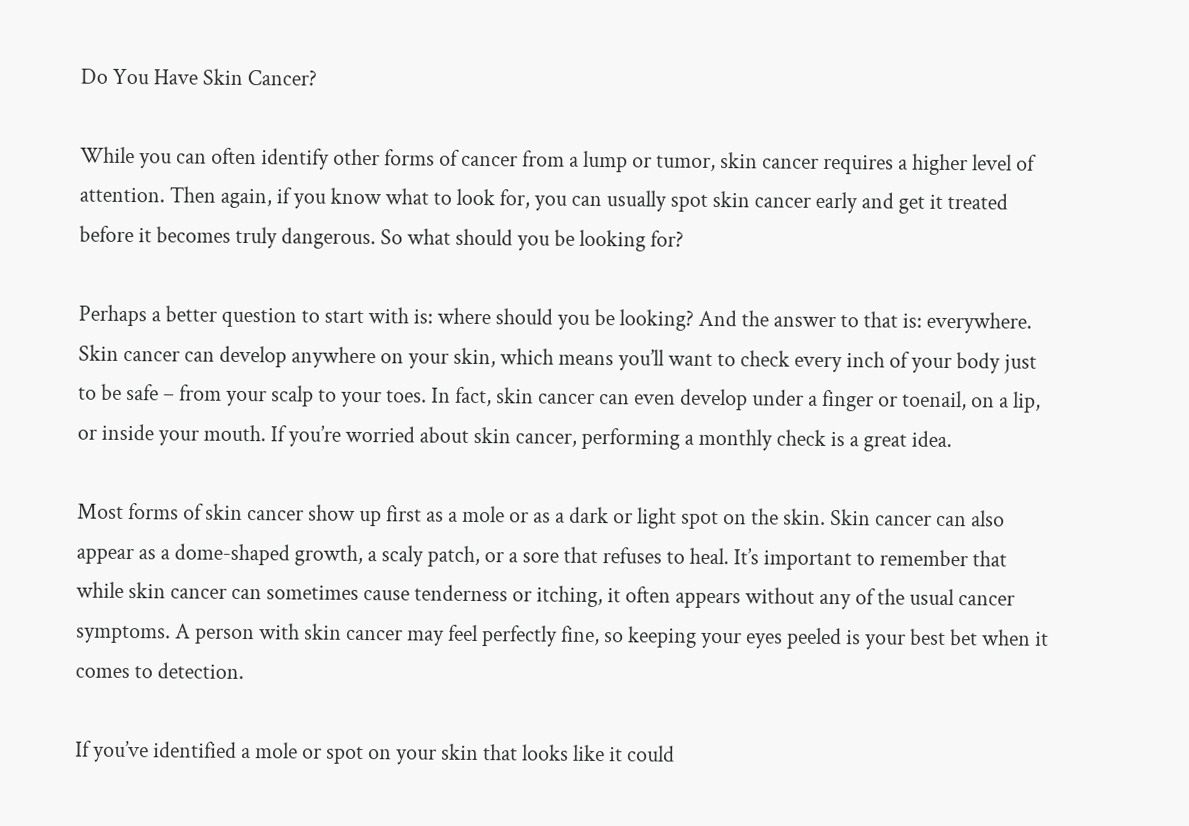Do You Have Skin Cancer?

While you can often identify other forms of cancer from a lump or tumor, skin cancer requires a higher level of attention. Then again, if you know what to look for, you can usually spot skin cancer early and get it treated before it becomes truly dangerous. So what should you be looking for?

Perhaps a better question to start with is: where should you be looking? And the answer to that is: everywhere. Skin cancer can develop anywhere on your skin, which means you’ll want to check every inch of your body just to be safe – from your scalp to your toes. In fact, skin cancer can even develop under a finger or toenail, on a lip, or inside your mouth. If you’re worried about skin cancer, performing a monthly check is a great idea.

Most forms of skin cancer show up first as a mole or as a dark or light spot on the skin. Skin cancer can also appear as a dome-shaped growth, a scaly patch, or a sore that refuses to heal. It’s important to remember that while skin cancer can sometimes cause tenderness or itching, it often appears without any of the usual cancer symptoms. A person with skin cancer may feel perfectly fine, so keeping your eyes peeled is your best bet when it comes to detection.

If you’ve identified a mole or spot on your skin that looks like it could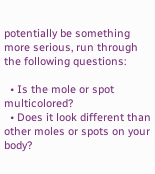potentially be something more serious, run through the following questions:

  • Is the mole or spot multicolored?
  • Does it look different than other moles or spots on your body?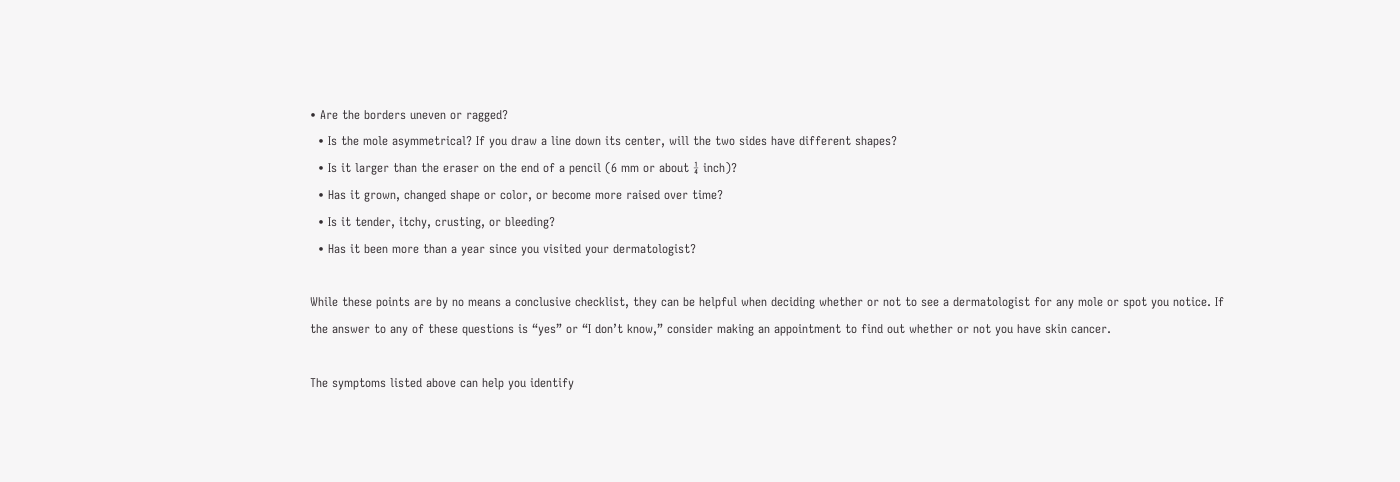• Are the borders uneven or ragged?
  • Is the mole asymmetrical? If you draw a line down its center, will the two sides have different shapes?
  • Is it larger than the eraser on the end of a pencil (6 mm or about ¼ inch)?
  • Has it grown, changed shape or color, or become more raised over time?
  • Is it tender, itchy, crusting, or bleeding?
  • Has it been more than a year since you visited your dermatologist?

While these points are by no means a conclusive checklist, they can be helpful when deciding whether or not to see a dermatologist for any mole or spot you notice. If the answer to any of these questions is “yes” or “I don’t know,” consider making an appointment to find out whether or not you have skin cancer.

The symptoms listed above can help you identify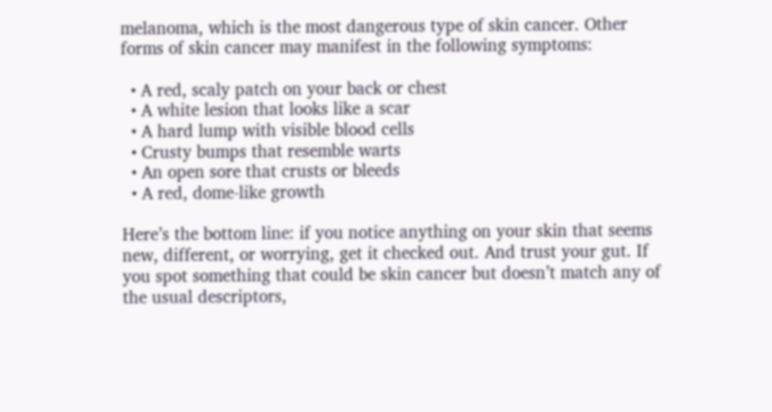melanoma, which is the most dangerous type of skin cancer. Other forms of skin cancer may manifest in the following symptoms:

  • A red, scaly patch on your back or chest
  • A white lesion that looks like a scar
  • A hard lump with visible blood cells
  • Crusty bumps that resemble warts
  • An open sore that crusts or bleeds
  • A red, dome-like growth

Here’s the bottom line: if you notice anything on your skin that seems new, different, or worrying, get it checked out. And trust your gut. If you spot something that could be skin cancer but doesn’t match any of the usual descriptors,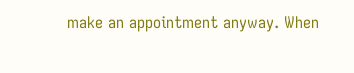make an appointment anyway. When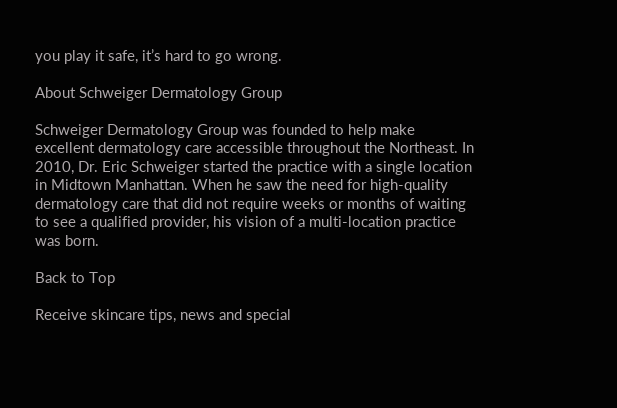you play it safe, it’s hard to go wrong.

About Schweiger Dermatology Group

Schweiger Dermatology Group was founded to help make excellent dermatology care accessible throughout the Northeast. In 2010, Dr. Eric Schweiger started the practice with a single location in Midtown Manhattan. When he saw the need for high-quality dermatology care that did not require weeks or months of waiting to see a qualified provider, his vision of a multi-location practice was born.

Back to Top

Receive skincare tips, news and special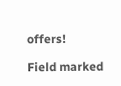offers!

Field marked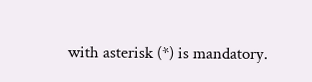with asterisk (*) is mandatory.